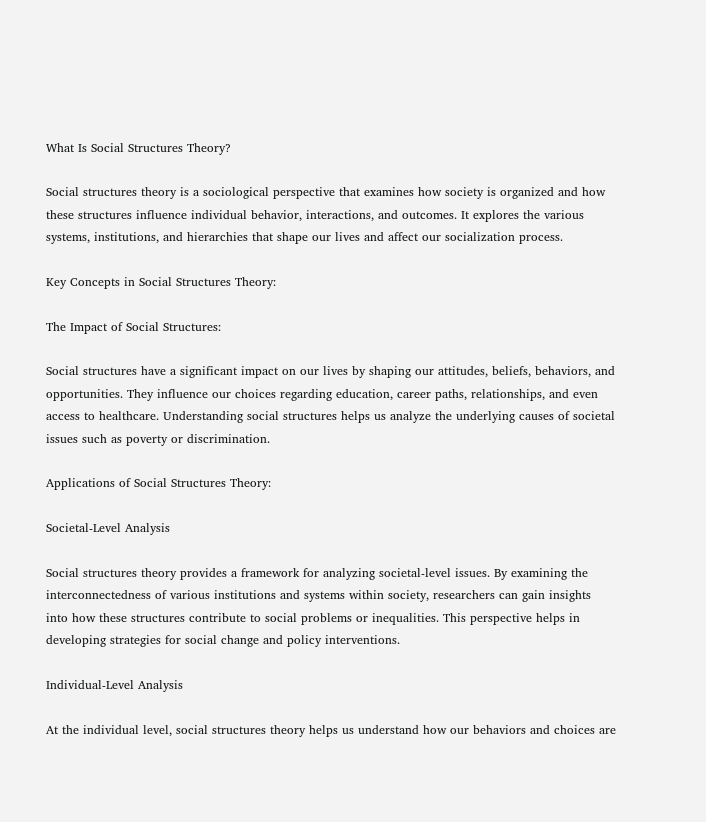What Is Social Structures Theory?

Social structures theory is a sociological perspective that examines how society is organized and how these structures influence individual behavior, interactions, and outcomes. It explores the various systems, institutions, and hierarchies that shape our lives and affect our socialization process.

Key Concepts in Social Structures Theory:

The Impact of Social Structures:

Social structures have a significant impact on our lives by shaping our attitudes, beliefs, behaviors, and opportunities. They influence our choices regarding education, career paths, relationships, and even access to healthcare. Understanding social structures helps us analyze the underlying causes of societal issues such as poverty or discrimination.

Applications of Social Structures Theory:

Societal-Level Analysis

Social structures theory provides a framework for analyzing societal-level issues. By examining the interconnectedness of various institutions and systems within society, researchers can gain insights into how these structures contribute to social problems or inequalities. This perspective helps in developing strategies for social change and policy interventions.

Individual-Level Analysis

At the individual level, social structures theory helps us understand how our behaviors and choices are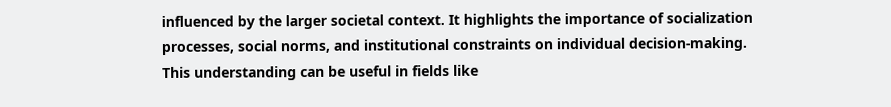influenced by the larger societal context. It highlights the importance of socialization processes, social norms, and institutional constraints on individual decision-making. This understanding can be useful in fields like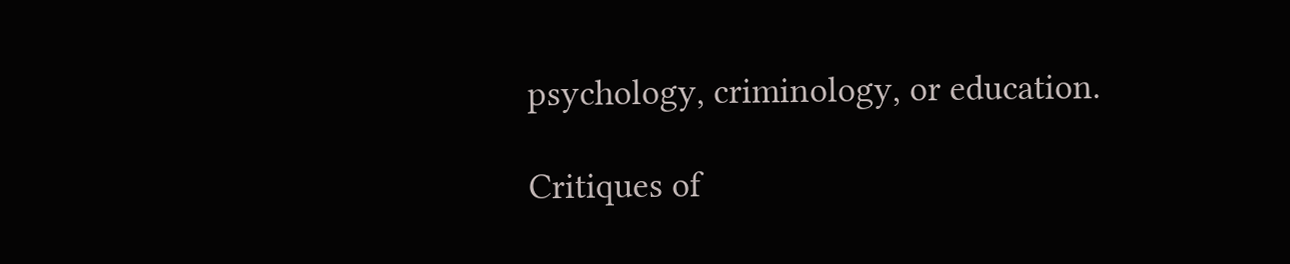psychology, criminology, or education.

Critiques of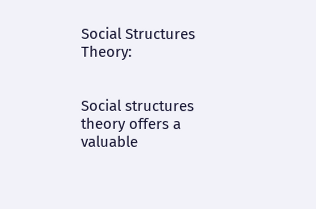Social Structures Theory:


Social structures theory offers a valuable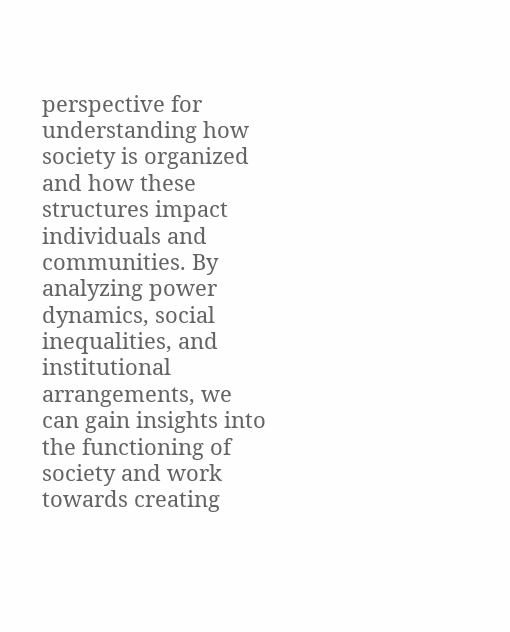perspective for understanding how society is organized and how these structures impact individuals and communities. By analyzing power dynamics, social inequalities, and institutional arrangements, we can gain insights into the functioning of society and work towards creating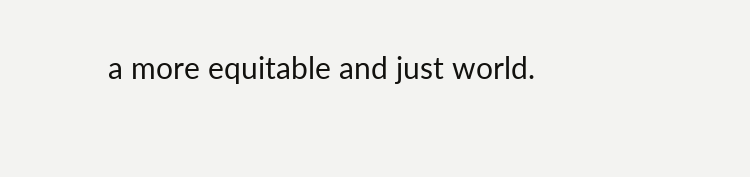a more equitable and just world.